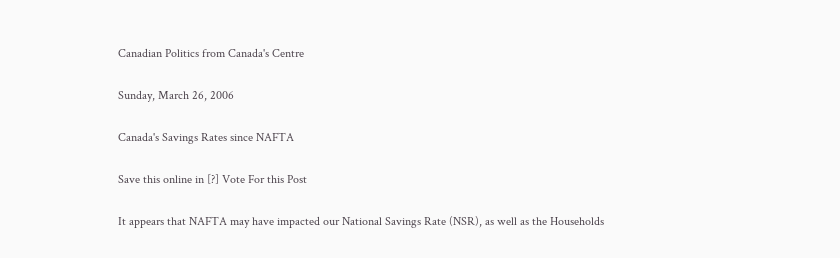Canadian Politics from Canada's Centre

Sunday, March 26, 2006

Canada's Savings Rates since NAFTA

Save this online in [?] Vote For this Post

It appears that NAFTA may have impacted our National Savings Rate (NSR), as well as the Households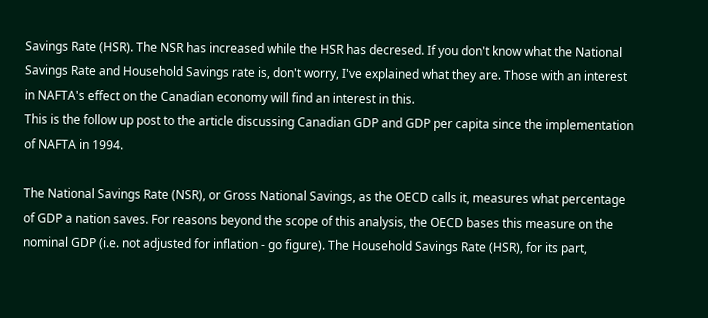Savings Rate (HSR). The NSR has increased while the HSR has decresed. If you don't know what the National Savings Rate and Household Savings rate is, don't worry, I've explained what they are. Those with an interest in NAFTA's effect on the Canadian economy will find an interest in this.
This is the follow up post to the article discussing Canadian GDP and GDP per capita since the implementation of NAFTA in 1994.

The National Savings Rate (NSR), or Gross National Savings, as the OECD calls it, measures what percentage of GDP a nation saves. For reasons beyond the scope of this analysis, the OECD bases this measure on the nominal GDP (i.e. not adjusted for inflation - go figure). The Household Savings Rate (HSR), for its part,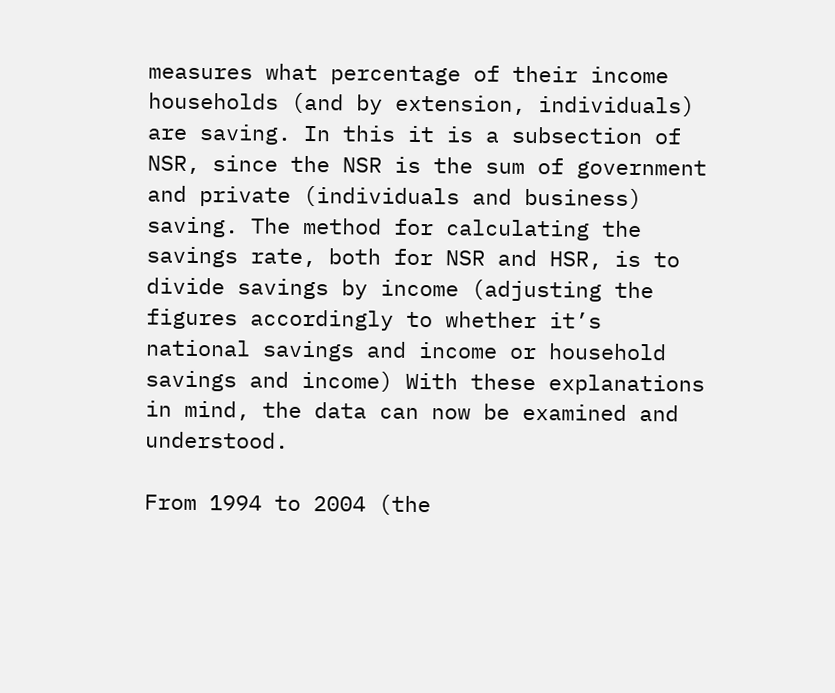measures what percentage of their income households (and by extension, individuals) are saving. In this it is a subsection of NSR, since the NSR is the sum of government and private (individuals and business) saving. The method for calculating the savings rate, both for NSR and HSR, is to divide savings by income (adjusting the figures accordingly to whether it’s national savings and income or household savings and income) With these explanations in mind, the data can now be examined and understood.

From 1994 to 2004 (the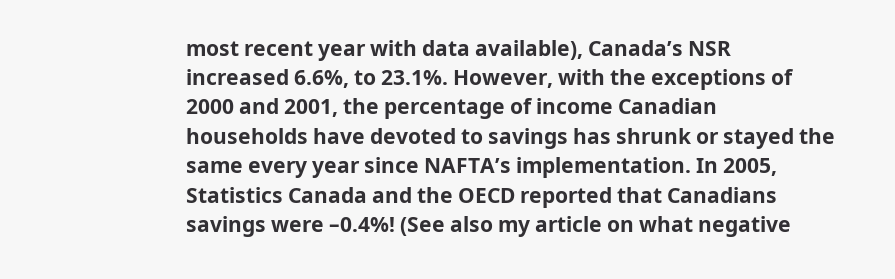most recent year with data available), Canada’s NSR increased 6.6%, to 23.1%. However, with the exceptions of 2000 and 2001, the percentage of income Canadian households have devoted to savings has shrunk or stayed the same every year since NAFTA’s implementation. In 2005, Statistics Canada and the OECD reported that Canadians savings were –0.4%! (See also my article on what negative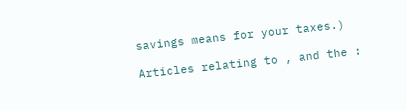savings means for your taxes.)

Articles relating to , and the :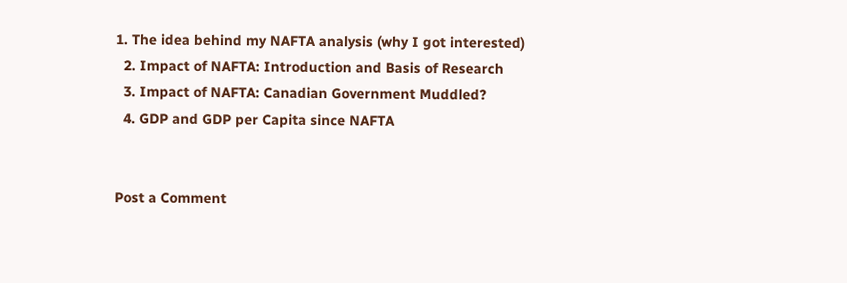1. The idea behind my NAFTA analysis (why I got interested)
  2. Impact of NAFTA: Introduction and Basis of Research
  3. Impact of NAFTA: Canadian Government Muddled?
  4. GDP and GDP per Capita since NAFTA


Post a Comment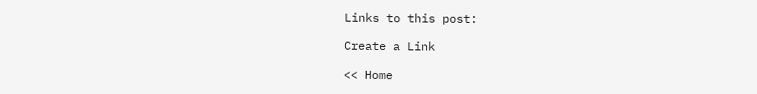Links to this post:

Create a Link

<< Home